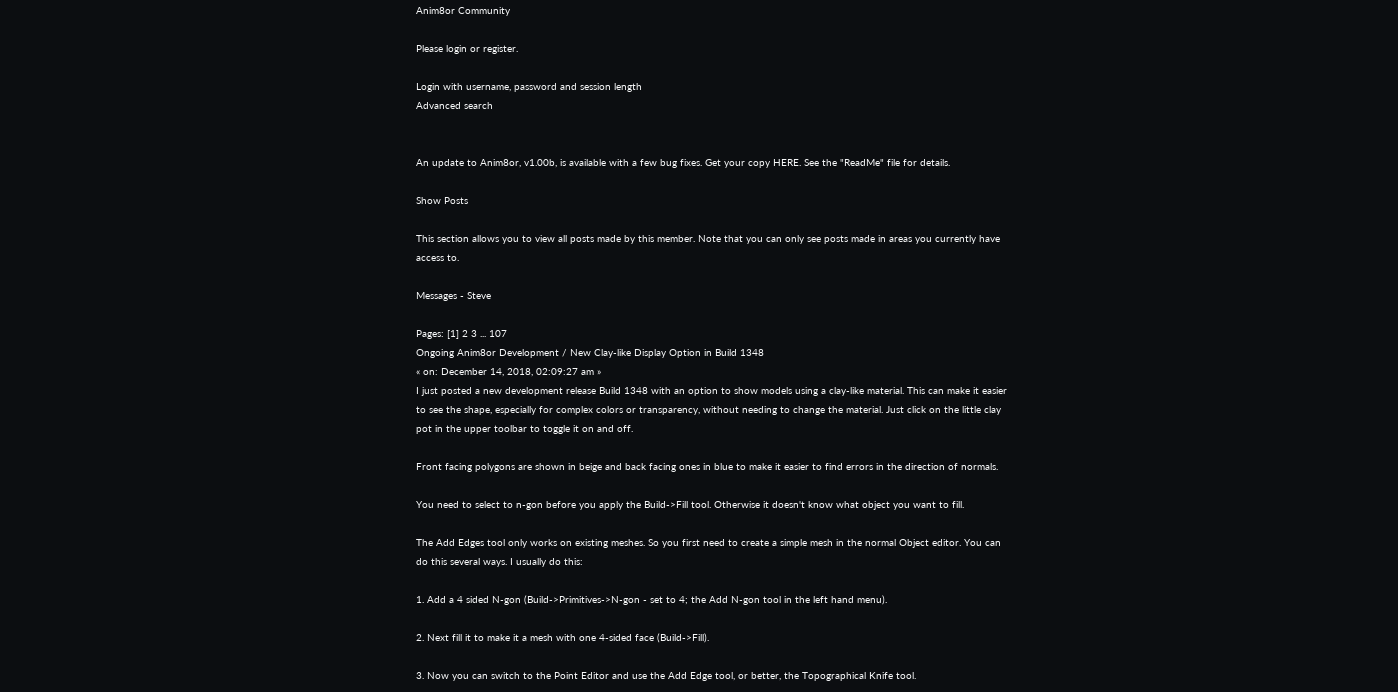Anim8or Community

Please login or register.

Login with username, password and session length
Advanced search


An update to Anim8or, v1.00b, is available with a few bug fixes. Get your copy HERE. See the "ReadMe" file for details.

Show Posts

This section allows you to view all posts made by this member. Note that you can only see posts made in areas you currently have access to.

Messages - Steve

Pages: [1] 2 3 ... 107
Ongoing Anim8or Development / New Clay-like Display Option in Build 1348
« on: December 14, 2018, 02:09:27 am »
I just posted a new development release Build 1348 with an option to show models using a clay-like material. This can make it easier to see the shape, especially for complex colors or transparency, without needing to change the material. Just click on the little clay pot in the upper toolbar to toggle it on and off.

Front facing polygons are shown in beige and back facing ones in blue to make it easier to find errors in the direction of normals.

You need to select to n-gon before you apply the Build->Fill tool. Otherwise it doesn't know what object you want to fill.

The Add Edges tool only works on existing meshes. So you first need to create a simple mesh in the normal Object editor. You can do this several ways. I usually do this:

1. Add a 4 sided N-gon (Build->Primitives->N-gon - set to 4; the Add N-gon tool in the left hand menu).

2. Next fill it to make it a mesh with one 4-sided face (Build->Fill).

3. Now you can switch to the Point Editor and use the Add Edge tool, or better, the Topographical Knife tool.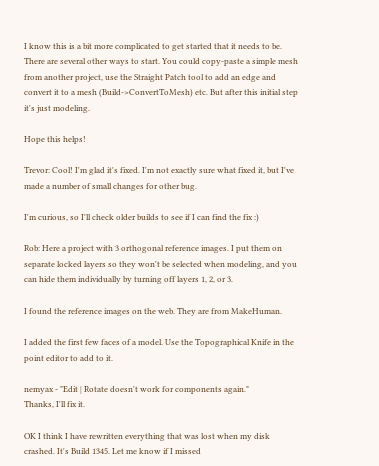I know this is a bit more complicated to get started that it needs to be. There are several other ways to start. You could copy-paste a simple mesh from another project, use the Straight Patch tool to add an edge and convert it to a mesh (Build->ConvertToMesh) etc. But after this initial step it's just modeling.

Hope this helps!

Trevor: Cool! I'm glad it's fixed. I'm not exactly sure what fixed it, but I've made a number of small changes for other bug.

I'm curious, so I'll check older builds to see if I can find the fix :)

Rob: Here a project with 3 orthogonal reference images. I put them on separate locked layers so they won't be selected when modeling, and you can hide them individually by turning off layers 1, 2, or 3.

I found the reference images on the web. They are from MakeHuman.

I added the first few faces of a model. Use the Topographical Knife in the point editor to add to it.

nemyax - "Edit | Rotate doesn't work for components again."
Thanks, I'll fix it.

OK I think I have rewritten everything that was lost when my disk crashed. It's Build 1345. Let me know if I missed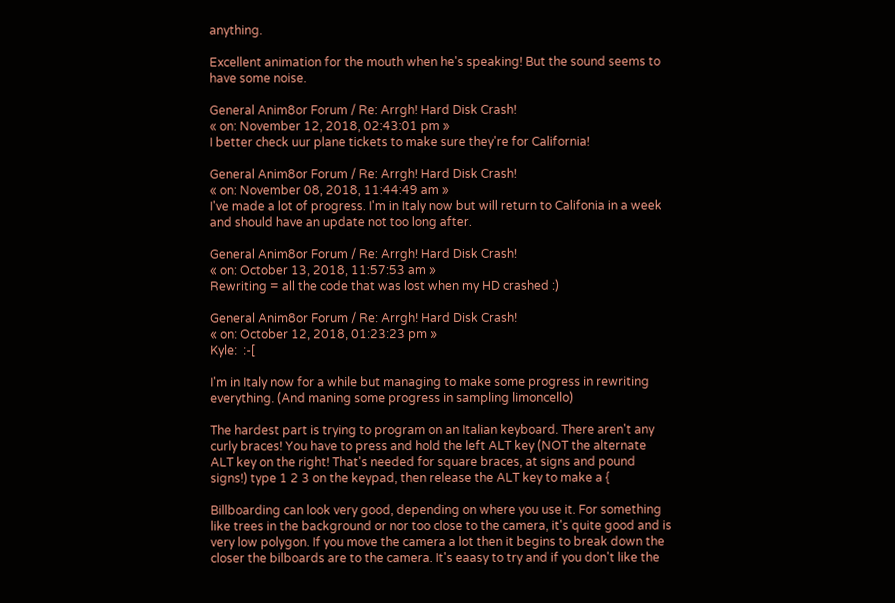anything.

Excellent animation for the mouth when he's speaking! But the sound seems to have some noise.

General Anim8or Forum / Re: Arrgh! Hard Disk Crash!
« on: November 12, 2018, 02:43:01 pm »
I better check uur plane tickets to make sure they're for California!

General Anim8or Forum / Re: Arrgh! Hard Disk Crash!
« on: November 08, 2018, 11:44:49 am »
I've made a lot of progress. I'm in Italy now but will return to Califonia in a week and should have an update not too long after.

General Anim8or Forum / Re: Arrgh! Hard Disk Crash!
« on: October 13, 2018, 11:57:53 am »
Rewriting = all the code that was lost when my HD crashed :)

General Anim8or Forum / Re: Arrgh! Hard Disk Crash!
« on: October 12, 2018, 01:23:23 pm »
Kyle:  :-[

I'm in Italy now for a while but managing to make some progress in rewriting everything. (And maning some progress in sampling limoncello)

The hardest part is trying to program on an Italian keyboard. There aren't any curly braces! You have to press and hold the left ALT key (NOT the alternate ALT key on the right! That's needed for square braces, at signs and pound signs!) type 1 2 3 on the keypad, then release the ALT key to make a {

Billboarding can look very good, depending on where you use it. For something like trees in the background or nor too close to the camera, it's quite good and is very low polygon. If you move the camera a lot then it begins to break down the closer the bilboards are to the camera. It's eaasy to try and if you don't like the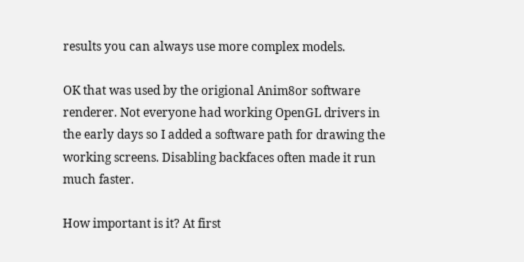results you can always use more complex models.

OK that was used by the origional Anim8or software renderer. Not everyone had working OpenGL drivers in the early days so I added a software path for drawing the working screens. Disabling backfaces often made it run much faster.

How important is it? At first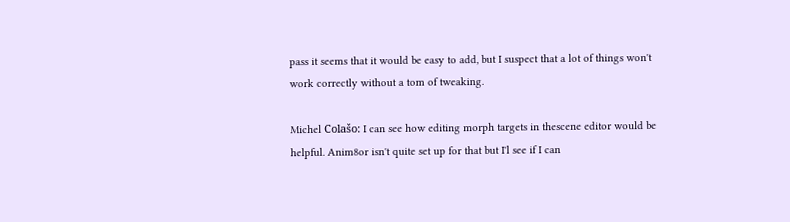pass it seems that it would be easy to add, but I suspect that a lot of things won't work correctly without a tom of tweaking.

Michel Colašo: I can see how editing morph targets in thescene editor would be helpful. Anim8or isn't quite set up for that but I'l see if I can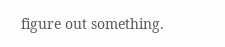figure out something.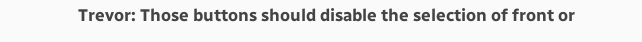Trevor: Those buttons should disable the selection of front or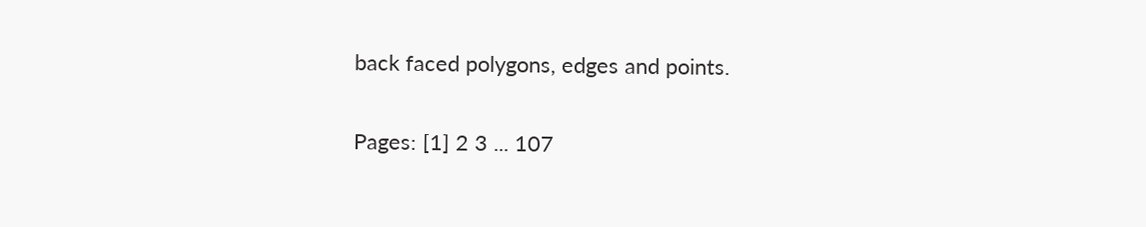back faced polygons, edges and points.

Pages: [1] 2 3 ... 107